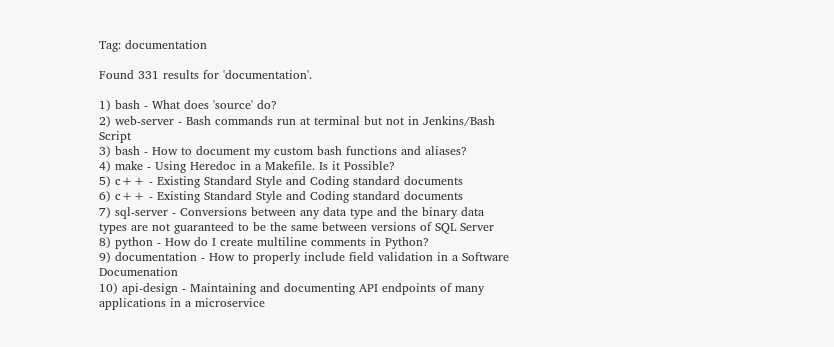Tag: documentation

Found 331 results for 'documentation'.

1) bash - What does 'source' do?
2) web-server - Bash commands run at terminal but not in Jenkins/Bash Script
3) bash - How to document my custom bash functions and aliases?
4) make - Using Heredoc in a Makefile. Is it Possible?
5) c++ - Existing Standard Style and Coding standard documents
6) c++ - Existing Standard Style and Coding standard documents
7) sql-server - Conversions between any data type and the binary data types are not guaranteed to be the same between versions of SQL Server
8) python - How do I create multiline comments in Python?
9) documentation - How to properly include field validation in a Software Documenation
10) api-design - Maintaining and documenting API endpoints of many applications in a microservice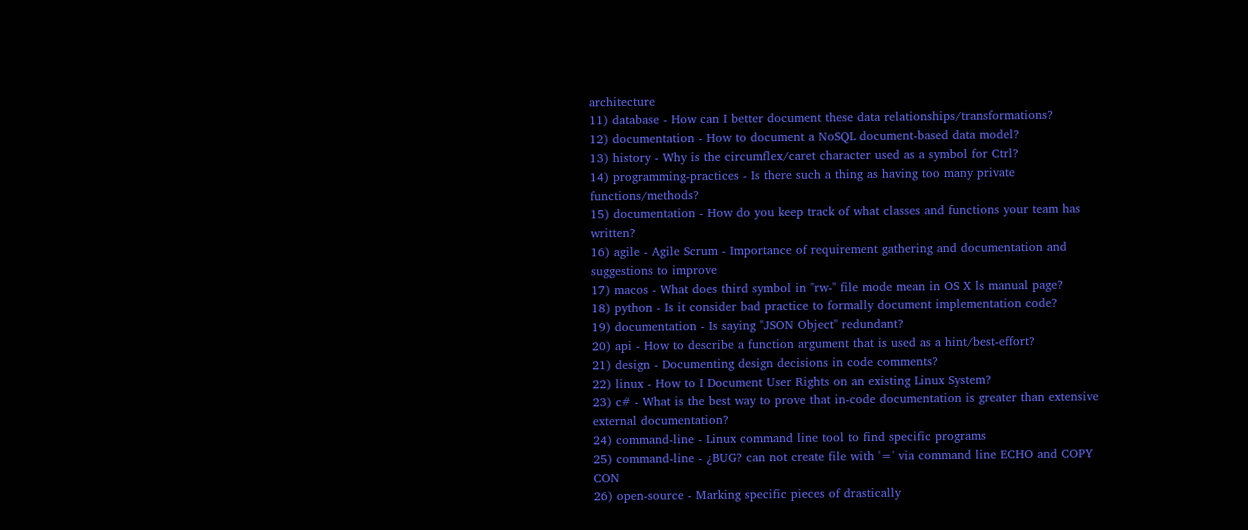architecture
11) database - How can I better document these data relationships/transformations?
12) documentation - How to document a NoSQL document-based data model?
13) history - Why is the circumflex/caret character used as a symbol for Ctrl?
14) programming-practices - Is there such a thing as having too many private functions/methods?
15) documentation - How do you keep track of what classes and functions your team has written?
16) agile - Agile Scrum - Importance of requirement gathering and documentation and suggestions to improve
17) macos - What does third symbol in "rw-" file mode mean in OS X ls manual page?
18) python - Is it consider bad practice to formally document implementation code?
19) documentation - Is saying "JSON Object" redundant?
20) api - How to describe a function argument that is used as a hint/best-effort?
21) design - Documenting design decisions in code comments?
22) linux - How to I Document User Rights on an existing Linux System?
23) c# - What is the best way to prove that in-code documentation is greater than extensive external documentation?
24) command-line - Linux command line tool to find specific programs
25) command-line - ¿BUG? can not create file with '=' via command line ECHO and COPY CON
26) open-source - Marking specific pieces of drastically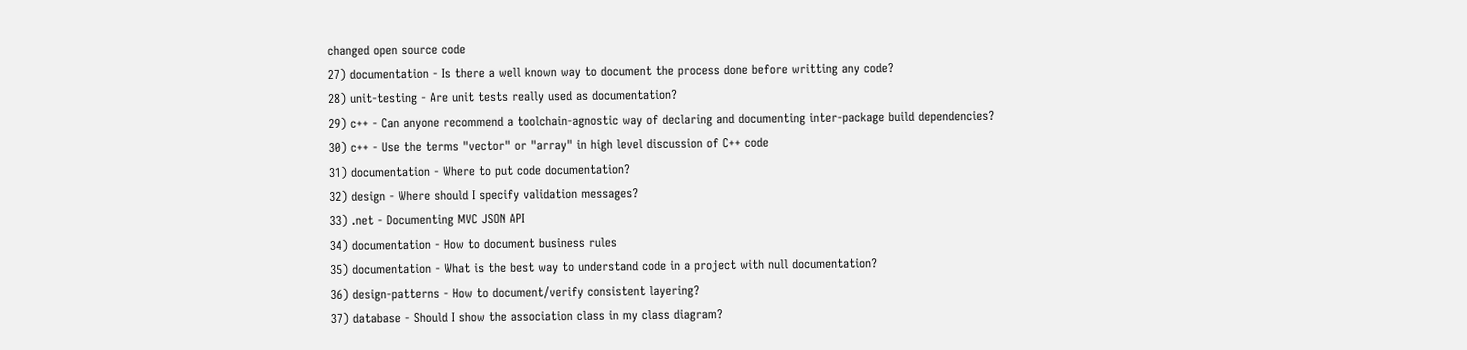changed open source code
27) documentation - Is there a well known way to document the process done before writting any code?
28) unit-testing - Are unit tests really used as documentation?
29) c++ - Can anyone recommend a toolchain-agnostic way of declaring and documenting inter-package build dependencies?
30) c++ - Use the terms "vector" or "array" in high level discussion of C++ code
31) documentation - Where to put code documentation?
32) design - Where should I specify validation messages?
33) .net - Documenting MVC JSON API
34) documentation - How to document business rules
35) documentation - What is the best way to understand code in a project with null documentation?
36) design-patterns - How to document/verify consistent layering?
37) database - Should I show the association class in my class diagram?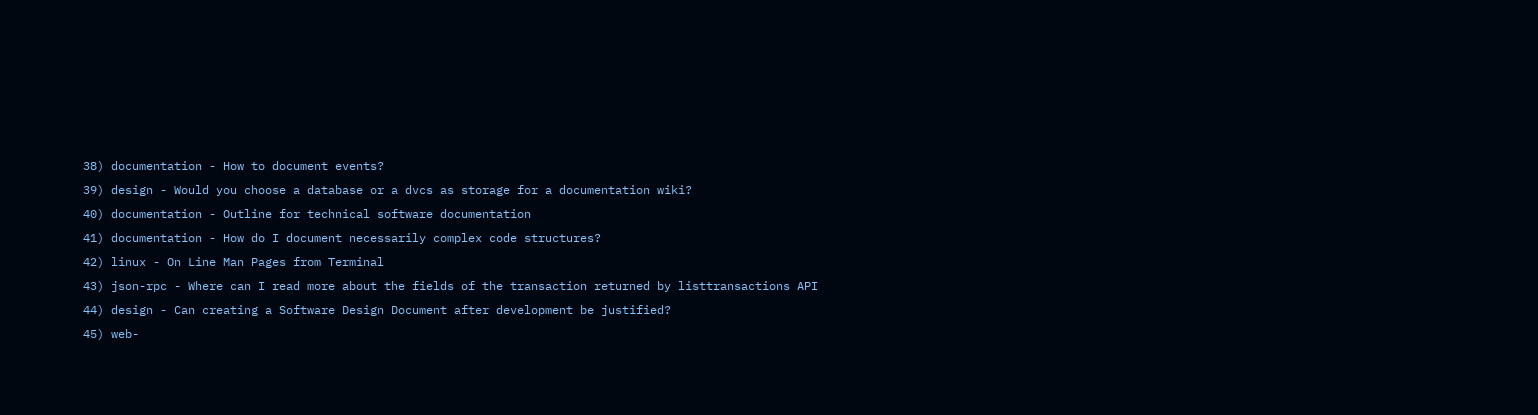38) documentation - How to document events?
39) design - Would you choose a database or a dvcs as storage for a documentation wiki?
40) documentation - Outline for technical software documentation
41) documentation - How do I document necessarily complex code structures?
42) linux - On Line Man Pages from Terminal
43) json-rpc - Where can I read more about the fields of the transaction returned by listtransactions API
44) design - Can creating a Software Design Document after development be justified?
45) web-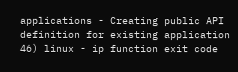applications - Creating public API definition for existing application
46) linux - ip function exit code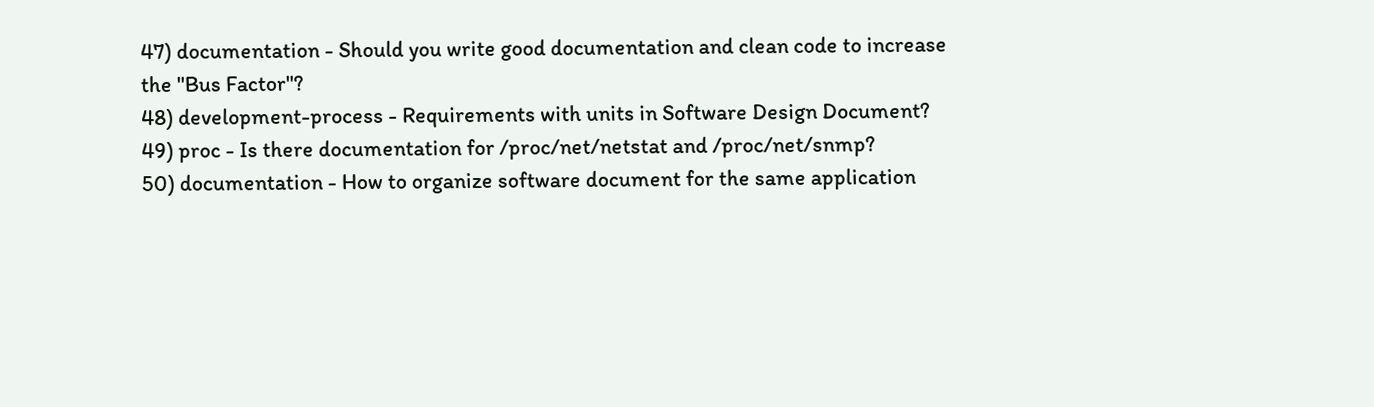47) documentation - Should you write good documentation and clean code to increase the "Bus Factor"?
48) development-process - Requirements with units in Software Design Document?
49) proc - Is there documentation for /proc/net/netstat and /proc/net/snmp?
50) documentation - How to organize software document for the same application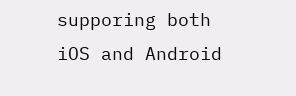supporing both iOS and Android